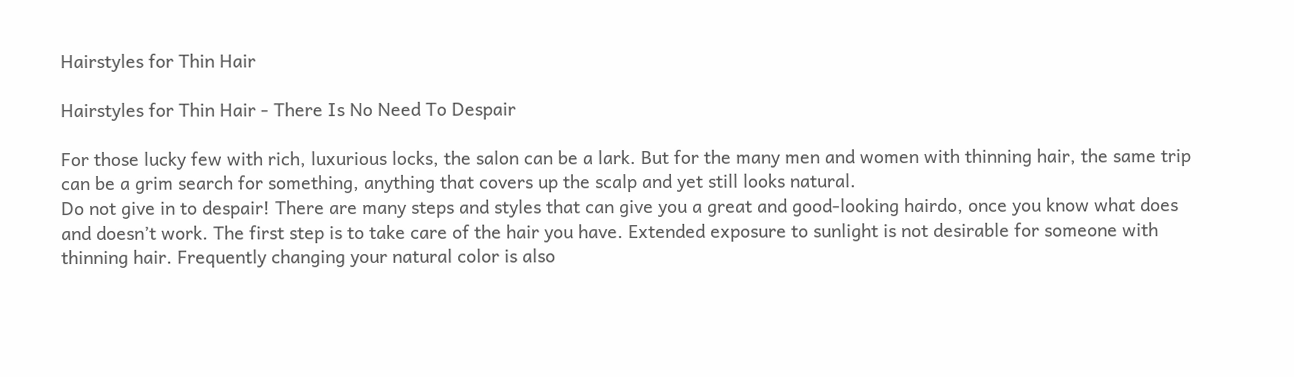Hairstyles for Thin Hair

Hairstyles for Thin Hair - There Is No Need To Despair

For those lucky few with rich, luxurious locks, the salon can be a lark. But for the many men and women with thinning hair, the same trip can be a grim search for something, anything that covers up the scalp and yet still looks natural.
Do not give in to despair! There are many steps and styles that can give you a great and good-looking hairdo, once you know what does and doesn’t work. The first step is to take care of the hair you have. Extended exposure to sunlight is not desirable for someone with thinning hair. Frequently changing your natural color is also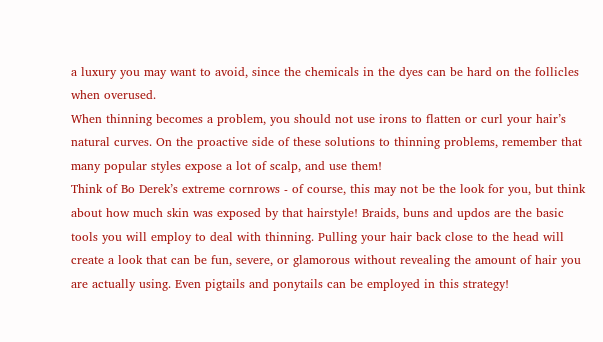a luxury you may want to avoid, since the chemicals in the dyes can be hard on the follicles when overused.
When thinning becomes a problem, you should not use irons to flatten or curl your hair’s natural curves. On the proactive side of these solutions to thinning problems, remember that many popular styles expose a lot of scalp, and use them!
Think of Bo Derek’s extreme cornrows - of course, this may not be the look for you, but think about how much skin was exposed by that hairstyle! Braids, buns and updos are the basic tools you will employ to deal with thinning. Pulling your hair back close to the head will create a look that can be fun, severe, or glamorous without revealing the amount of hair you are actually using. Even pigtails and ponytails can be employed in this strategy!